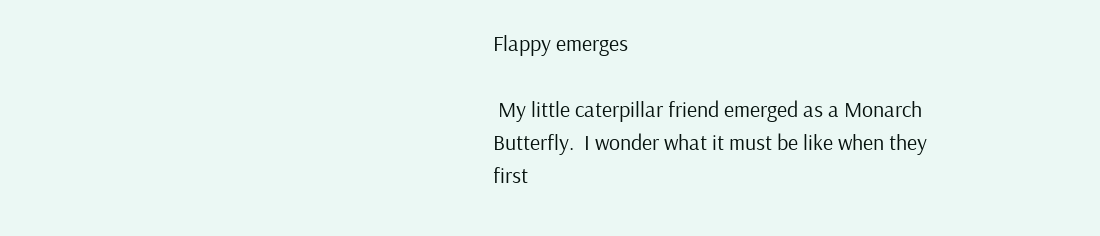Flappy emerges

 My little caterpillar friend emerged as a Monarch Butterfly.  I wonder what it must be like when they first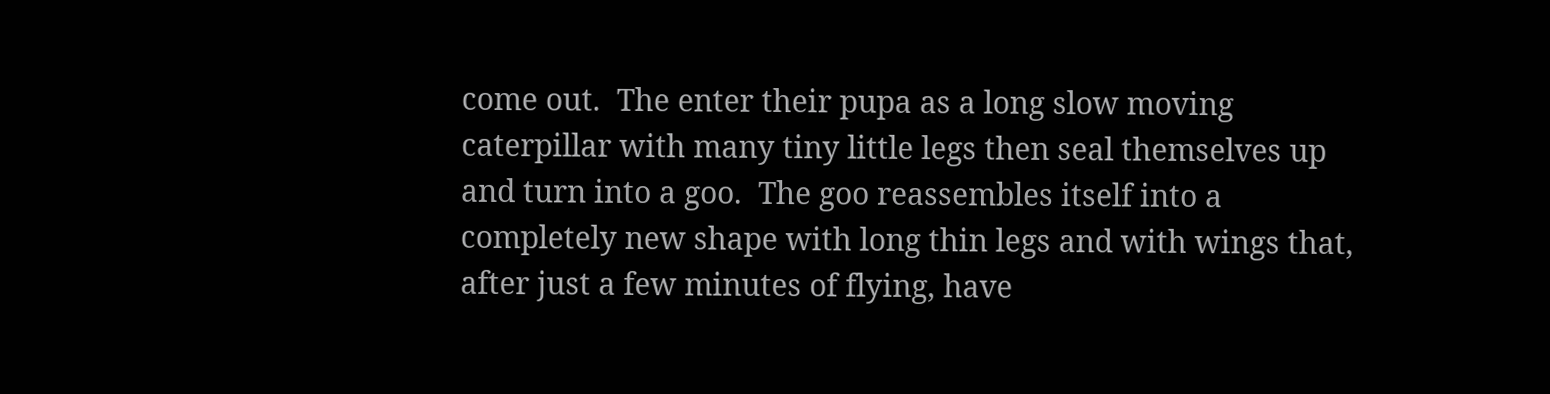come out.  The enter their pupa as a long slow moving caterpillar with many tiny little legs then seal themselves up and turn into a goo.  The goo reassembles itself into a completely new shape with long thin legs and with wings that, after just a few minutes of flying, have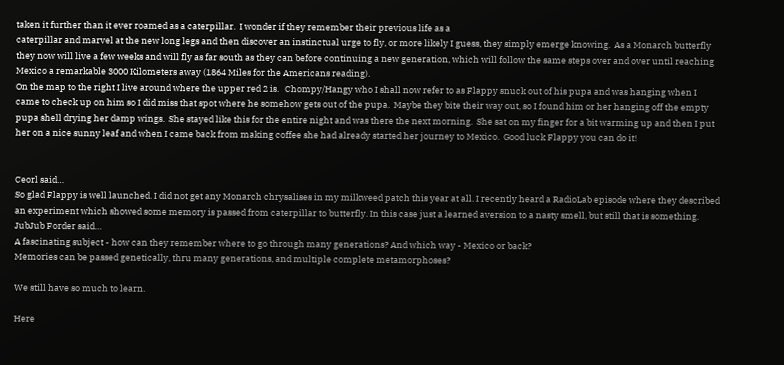taken it further than it ever roamed as a caterpillar.  I wonder if they remember their previous life as a
caterpillar and marvel at the new long legs and then discover an instinctual urge to fly, or more likely I guess, they simply emerge knowing.  As a Monarch butterfly they now will live a few weeks and will fly as far south as they can before continuing a new generation, which will follow the same steps over and over until reaching Mexico a remarkable 3000 Kilometers away (1864 Miles for the Americans reading).
On the map to the right I live around where the upper red 2 is.   Chompy/Hangy who I shall now refer to as Flappy snuck out of his pupa and was hanging when I came to check up on him so I did miss that spot where he somehow gets out of the pupa.  Maybe they bite their way out, so I found him or her hanging off the empty pupa shell drying her damp wings.  She stayed like this for the entire night and was there the next morning.  She sat on my finger for a bit warming up and then I put her on a nice sunny leaf and when I came back from making coffee she had already started her journey to Mexico.  Good luck Flappy you can do it!


Ceorl said…
So glad Flappy is well launched. I did not get any Monarch chrysalises in my milkweed patch this year at all. I recently heard a RadioLab episode where they described an experiment which showed some memory is passed from caterpillar to butterfly. In this case just a learned aversion to a nasty smell, but still that is something.
JubJub Forder said…
A fascinating subject - how can they remember where to go through many generations? And which way - Mexico or back?
Memories can be passed genetically, thru many generations, and multiple complete metamorphoses?

We still have so much to learn.

Here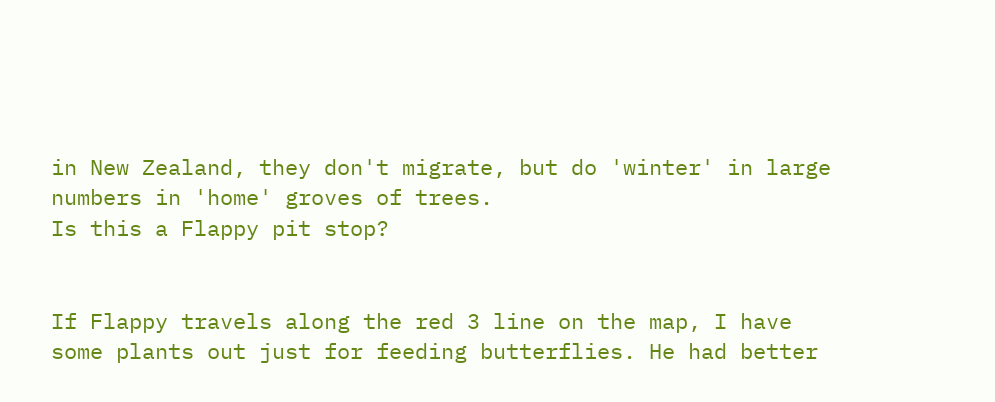in New Zealand, they don't migrate, but do 'winter' in large numbers in 'home' groves of trees.
Is this a Flappy pit stop?


If Flappy travels along the red 3 line on the map, I have some plants out just for feeding butterflies. He had better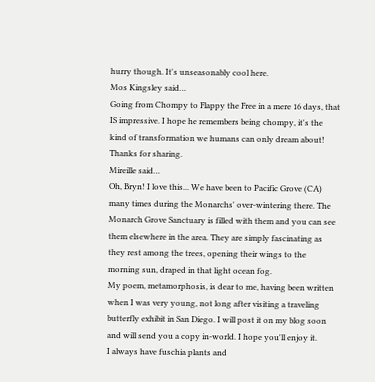hurry though. It's unseasonably cool here.
Mos Kingsley said…
Going from Chompy to Flappy the Free in a mere 16 days, that IS impressive. I hope he remembers being chompy, it's the kind of transformation we humans can only dream about! Thanks for sharing.
Mireille said…
Oh, Bryn! I love this... We have been to Pacific Grove (CA) many times during the Monarchs' over-wintering there. The Monarch Grove Sanctuary is filled with them and you can see them elsewhere in the area. They are simply fascinating as they rest among the trees, opening their wings to the morning sun, draped in that light ocean fog.
My poem, metamorphosis, is dear to me, having been written when I was very young, not long after visiting a traveling butterfly exhibit in San Diego. I will post it on my blog soon and will send you a copy in-world. I hope you'll enjoy it.
I always have fuschia plants and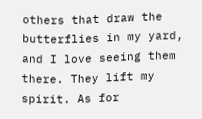others that draw the butterflies in my yard, and I love seeing them there. They lift my spirit. As for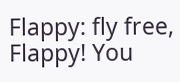Flappy: fly free, Flappy! You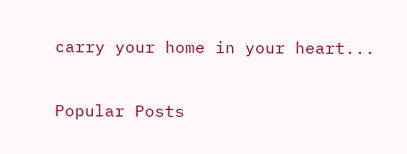carry your home in your heart...

Popular Posts